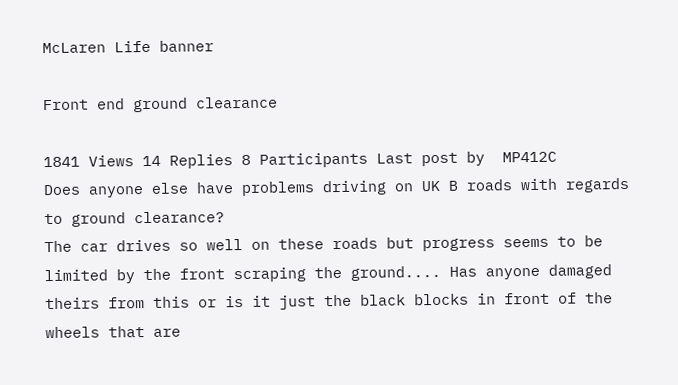McLaren Life banner

Front end ground clearance

1841 Views 14 Replies 8 Participants Last post by  MP412C
Does anyone else have problems driving on UK B roads with regards to ground clearance?
The car drives so well on these roads but progress seems to be limited by the front scraping the ground.... Has anyone damaged theirs from this or is it just the black blocks in front of the wheels that are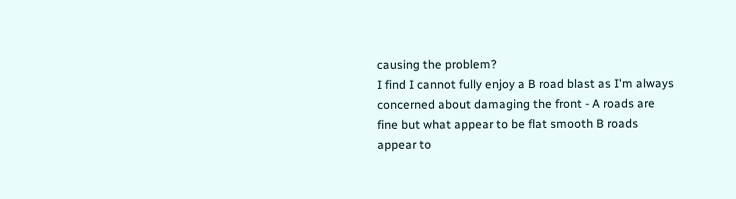causing the problem?
I find I cannot fully enjoy a B road blast as I'm always concerned about damaging the front - A roads are fine but what appear to be flat smooth B roads appear to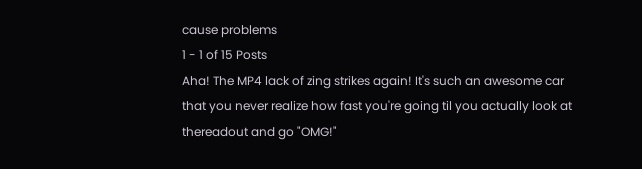cause problems
1 - 1 of 15 Posts
Aha! The MP4 lack of zing strikes again! It's such an awesome car that you never realize how fast you're going til you actually look at thereadout and go "OMG!"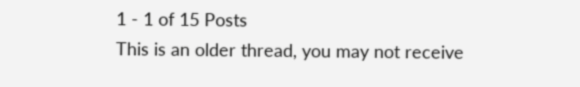1 - 1 of 15 Posts
This is an older thread, you may not receive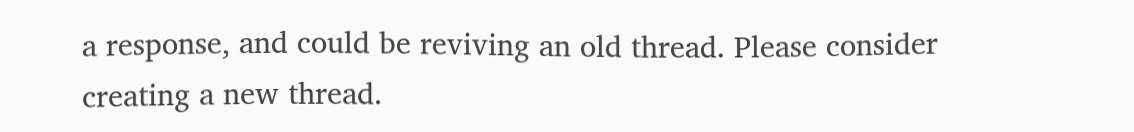a response, and could be reviving an old thread. Please consider creating a new thread.